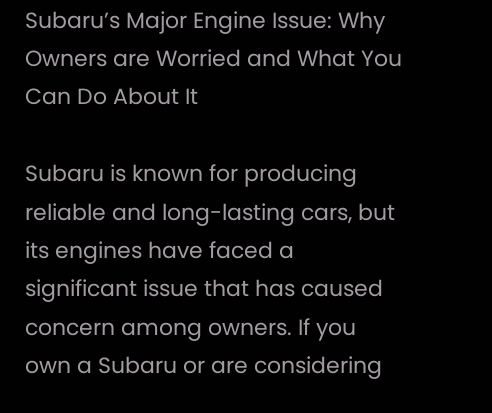Subaru’s Major Engine Issue: Why Owners are Worried and What You Can Do About It

Subaru is known for producing reliable and long-lasting cars, but its engines have faced a significant issue that has caused concern among owners. If you own a Subaru or are considering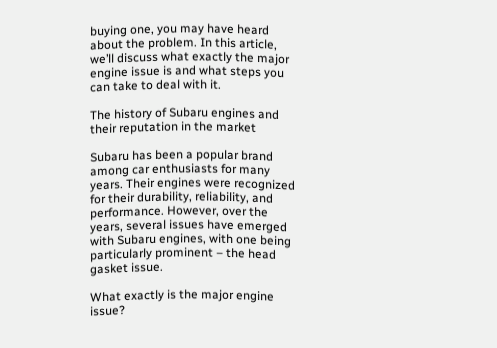buying one, you may have heard about the problem. In this article, we’ll discuss what exactly the major engine issue is and what steps you can take to deal with it.

The history of Subaru engines and their reputation in the market

Subaru has been a popular brand among car enthusiasts for many years. Their engines were recognized for their durability, reliability, and performance. However, over the years, several issues have emerged with Subaru engines, with one being particularly prominent – the head gasket issue.

What exactly is the major engine issue?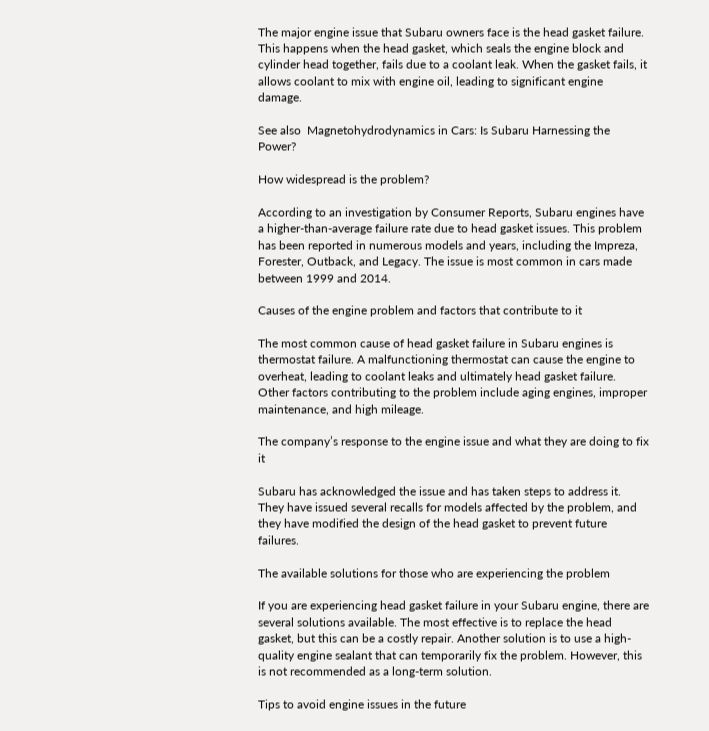The major engine issue that Subaru owners face is the head gasket failure. This happens when the head gasket, which seals the engine block and cylinder head together, fails due to a coolant leak. When the gasket fails, it allows coolant to mix with engine oil, leading to significant engine damage.

See also  Magnetohydrodynamics in Cars: Is Subaru Harnessing the Power?

How widespread is the problem?

According to an investigation by Consumer Reports, Subaru engines have a higher-than-average failure rate due to head gasket issues. This problem has been reported in numerous models and years, including the Impreza, Forester, Outback, and Legacy. The issue is most common in cars made between 1999 and 2014.

Causes of the engine problem and factors that contribute to it

The most common cause of head gasket failure in Subaru engines is thermostat failure. A malfunctioning thermostat can cause the engine to overheat, leading to coolant leaks and ultimately head gasket failure. Other factors contributing to the problem include aging engines, improper maintenance, and high mileage.

The company’s response to the engine issue and what they are doing to fix it

Subaru has acknowledged the issue and has taken steps to address it. They have issued several recalls for models affected by the problem, and they have modified the design of the head gasket to prevent future failures.

The available solutions for those who are experiencing the problem

If you are experiencing head gasket failure in your Subaru engine, there are several solutions available. The most effective is to replace the head gasket, but this can be a costly repair. Another solution is to use a high-quality engine sealant that can temporarily fix the problem. However, this is not recommended as a long-term solution.

Tips to avoid engine issues in the future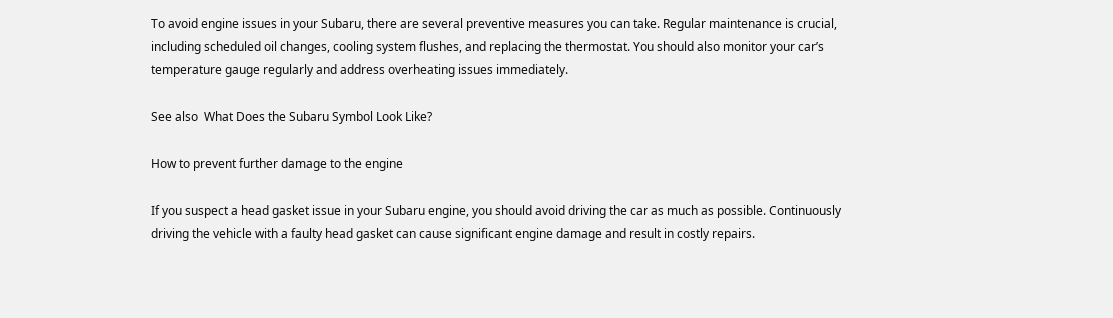To avoid engine issues in your Subaru, there are several preventive measures you can take. Regular maintenance is crucial, including scheduled oil changes, cooling system flushes, and replacing the thermostat. You should also monitor your car’s temperature gauge regularly and address overheating issues immediately.

See also  What Does the Subaru Symbol Look Like?

How to prevent further damage to the engine

If you suspect a head gasket issue in your Subaru engine, you should avoid driving the car as much as possible. Continuously driving the vehicle with a faulty head gasket can cause significant engine damage and result in costly repairs.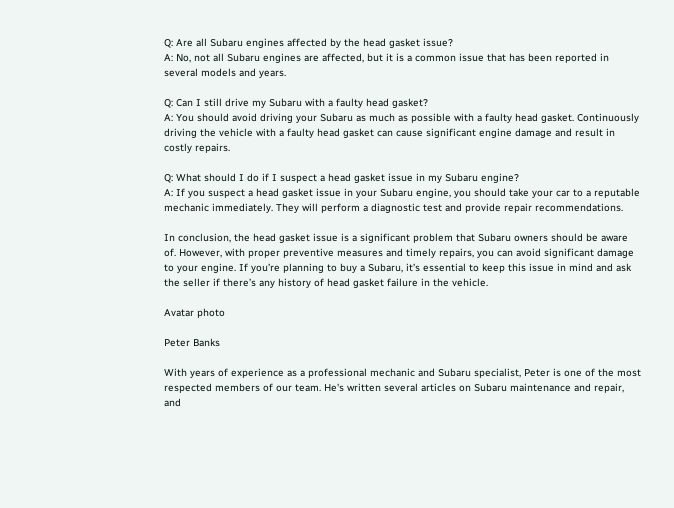Q: Are all Subaru engines affected by the head gasket issue?
A: No, not all Subaru engines are affected, but it is a common issue that has been reported in several models and years.

Q: Can I still drive my Subaru with a faulty head gasket?
A: You should avoid driving your Subaru as much as possible with a faulty head gasket. Continuously driving the vehicle with a faulty head gasket can cause significant engine damage and result in costly repairs.

Q: What should I do if I suspect a head gasket issue in my Subaru engine?
A: If you suspect a head gasket issue in your Subaru engine, you should take your car to a reputable mechanic immediately. They will perform a diagnostic test and provide repair recommendations.

In conclusion, the head gasket issue is a significant problem that Subaru owners should be aware of. However, with proper preventive measures and timely repairs, you can avoid significant damage to your engine. If you’re planning to buy a Subaru, it’s essential to keep this issue in mind and ask the seller if there’s any history of head gasket failure in the vehicle.

Avatar photo

Peter Banks

With years of experience as a professional mechanic and Subaru specialist, Peter is one of the most respected members of our team. He's written several articles on Subaru maintenance and repair, and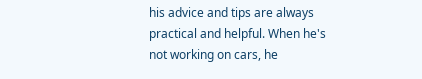his advice and tips are always practical and helpful. When he's not working on cars, he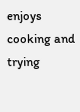enjoys cooking and trying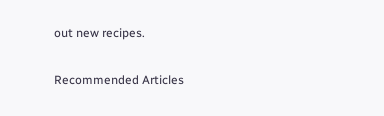out new recipes.

Recommended Articles